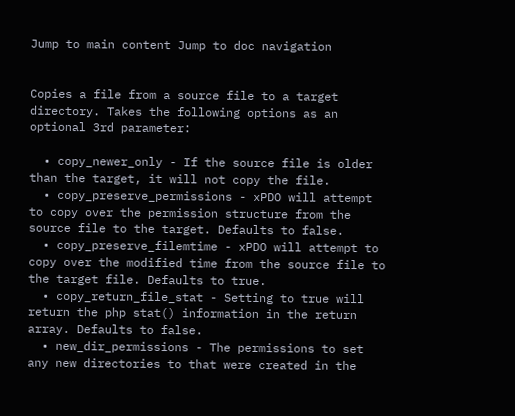Jump to main content Jump to doc navigation


Copies a file from a source file to a target directory. Takes the following options as an optional 3rd parameter:

  • copy_newer_only - If the source file is older than the target, it will not copy the file.
  • copy_preserve_permissions - xPDO will attempt to copy over the permission structure from the source file to the target. Defaults to false.
  • copy_preserve_filemtime - xPDO will attempt to copy over the modified time from the source file to the target file. Defaults to true.
  • copy_return_file_stat - Setting to true will return the php stat() information in the return array. Defaults to false.
  • new_dir_permissions - The permissions to set any new directories to that were created in the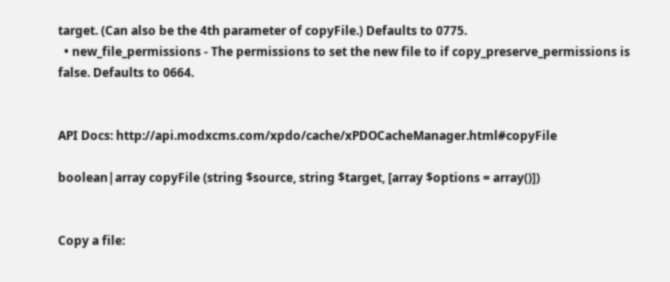target. (Can also be the 4th parameter of copyFile.) Defaults to 0775.
  • new_file_permissions - The permissions to set the new file to if copy_preserve_permissions is false. Defaults to 0664.


API Docs: http://api.modxcms.com/xpdo/cache/xPDOCacheManager.html#copyFile

boolean|array copyFile (string $source, string $target, [array $options = array()])


Copy a file: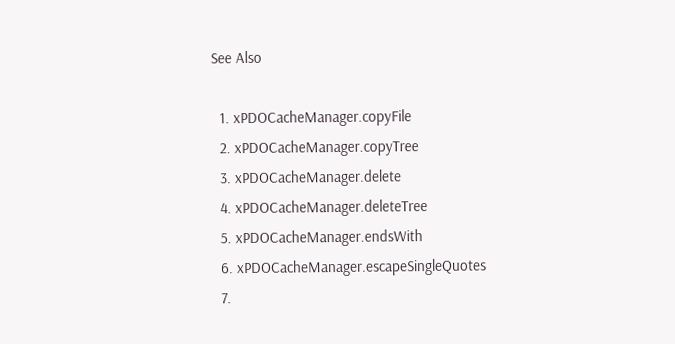See Also

  1. xPDOCacheManager.copyFile
  2. xPDOCacheManager.copyTree
  3. xPDOCacheManager.delete
  4. xPDOCacheManager.deleteTree
  5. xPDOCacheManager.endsWith
  6. xPDOCacheManager.escapeSingleQuotes
  7.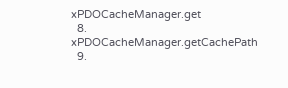xPDOCacheManager.get
  8. xPDOCacheManager.getCachePath
  9.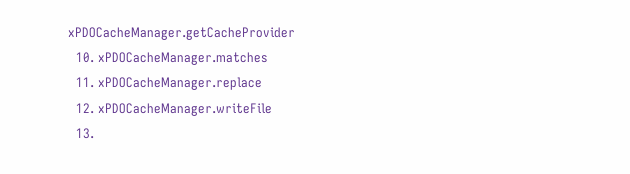xPDOCacheManager.getCacheProvider
  10. xPDOCacheManager.matches
  11. xPDOCacheManager.replace
  12. xPDOCacheManager.writeFile
  13.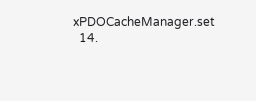xPDOCacheManager.set
  14.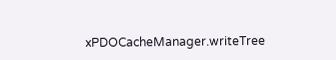xPDOCacheManager.writeTree